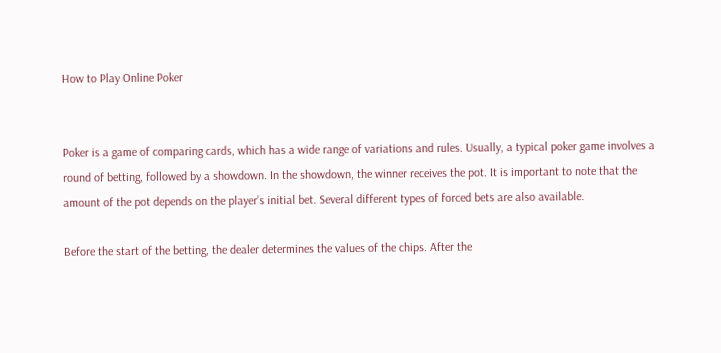How to Play Online Poker


Poker is a game of comparing cards, which has a wide range of variations and rules. Usually, a typical poker game involves a round of betting, followed by a showdown. In the showdown, the winner receives the pot. It is important to note that the amount of the pot depends on the player’s initial bet. Several different types of forced bets are also available.

Before the start of the betting, the dealer determines the values of the chips. After the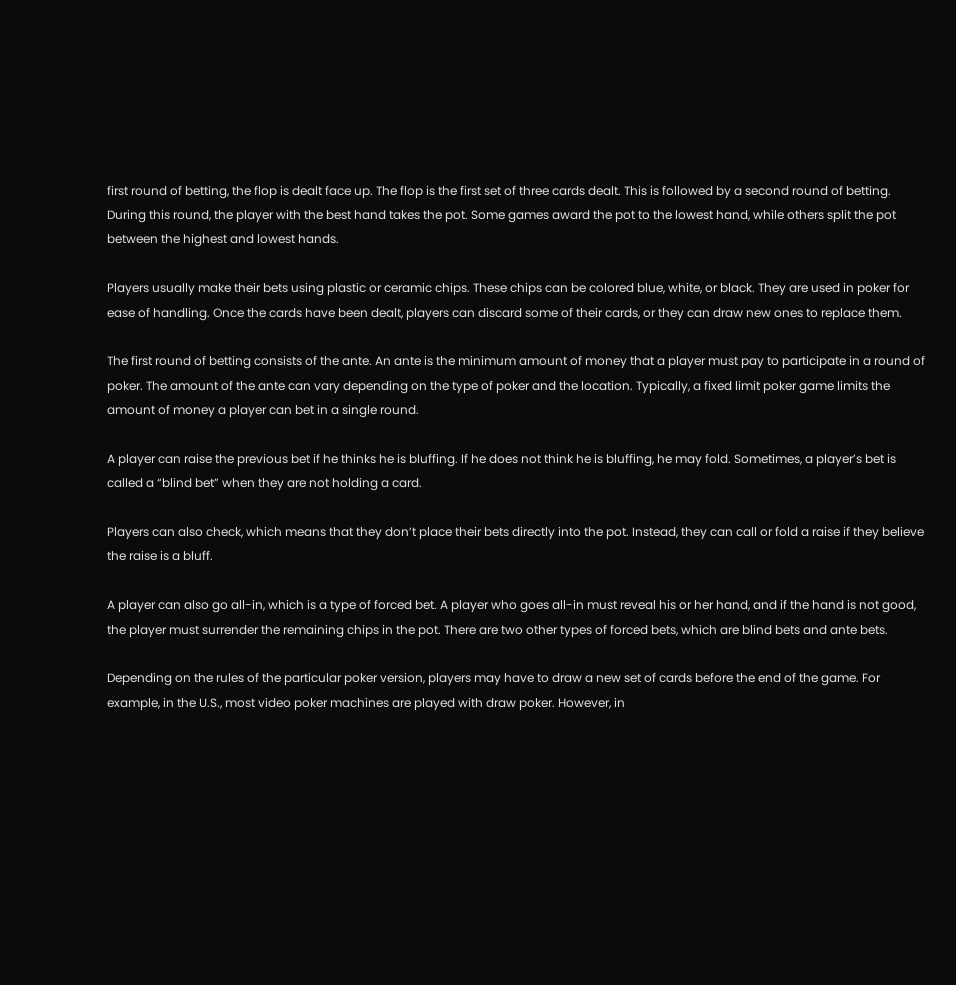first round of betting, the flop is dealt face up. The flop is the first set of three cards dealt. This is followed by a second round of betting. During this round, the player with the best hand takes the pot. Some games award the pot to the lowest hand, while others split the pot between the highest and lowest hands.

Players usually make their bets using plastic or ceramic chips. These chips can be colored blue, white, or black. They are used in poker for ease of handling. Once the cards have been dealt, players can discard some of their cards, or they can draw new ones to replace them.

The first round of betting consists of the ante. An ante is the minimum amount of money that a player must pay to participate in a round of poker. The amount of the ante can vary depending on the type of poker and the location. Typically, a fixed limit poker game limits the amount of money a player can bet in a single round.

A player can raise the previous bet if he thinks he is bluffing. If he does not think he is bluffing, he may fold. Sometimes, a player’s bet is called a “blind bet” when they are not holding a card.

Players can also check, which means that they don’t place their bets directly into the pot. Instead, they can call or fold a raise if they believe the raise is a bluff.

A player can also go all-in, which is a type of forced bet. A player who goes all-in must reveal his or her hand, and if the hand is not good, the player must surrender the remaining chips in the pot. There are two other types of forced bets, which are blind bets and ante bets.

Depending on the rules of the particular poker version, players may have to draw a new set of cards before the end of the game. For example, in the U.S., most video poker machines are played with draw poker. However, in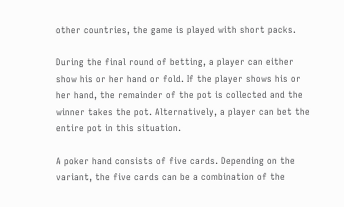other countries, the game is played with short packs.

During the final round of betting, a player can either show his or her hand or fold. If the player shows his or her hand, the remainder of the pot is collected and the winner takes the pot. Alternatively, a player can bet the entire pot in this situation.

A poker hand consists of five cards. Depending on the variant, the five cards can be a combination of the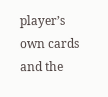player’s own cards and the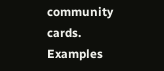community cards. Examples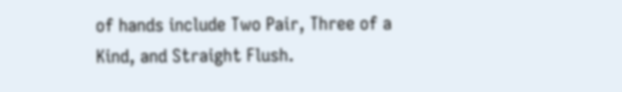of hands include Two Pair, Three of a Kind, and Straight Flush.